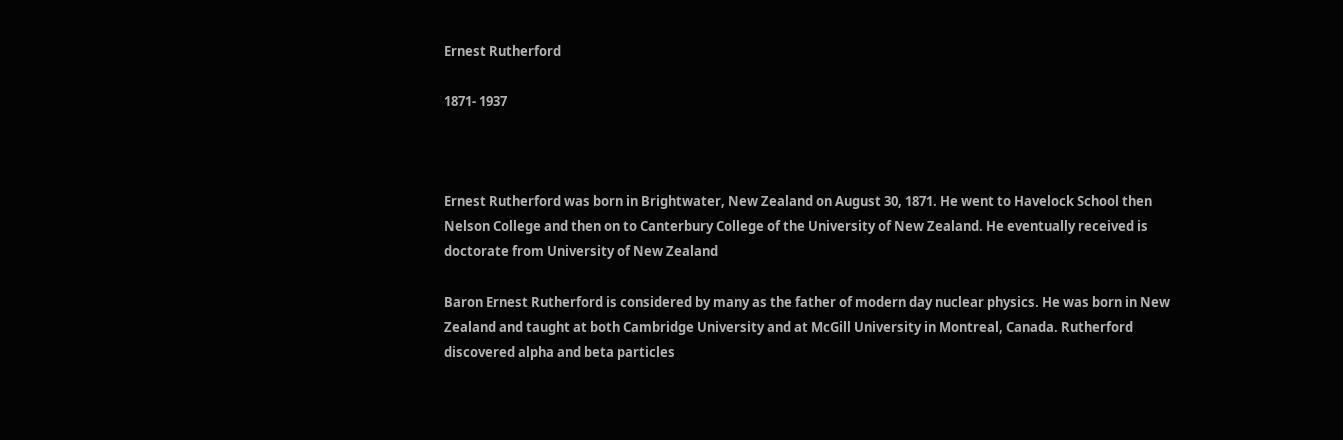Ernest Rutherford

1871- 1937



Ernest Rutherford was born in Brightwater, New Zealand on August 30, 1871. He went to Havelock School then Nelson College and then on to Canterbury College of the University of New Zealand. He eventually received is doctorate from University of New Zealand

Baron Ernest Rutherford is considered by many as the father of modern day nuclear physics. He was born in New Zealand and taught at both Cambridge University and at McGill University in Montreal, Canada. Rutherford discovered alpha and beta particles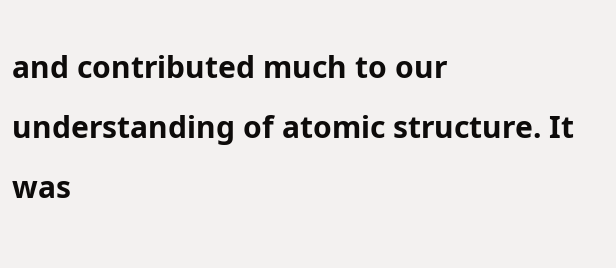and contributed much to our understanding of atomic structure. It was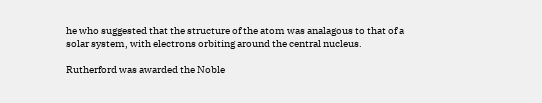he who suggested that the structure of the atom was analagous to that of a solar system, with electrons orbiting around the central nucleus.

Rutherford was awarded the Noble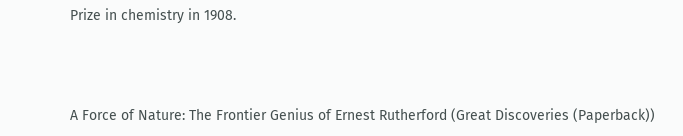Prize in chemistry in 1908.



A Force of Nature: The Frontier Genius of Ernest Rutherford (Great Discoveries (Paperback))